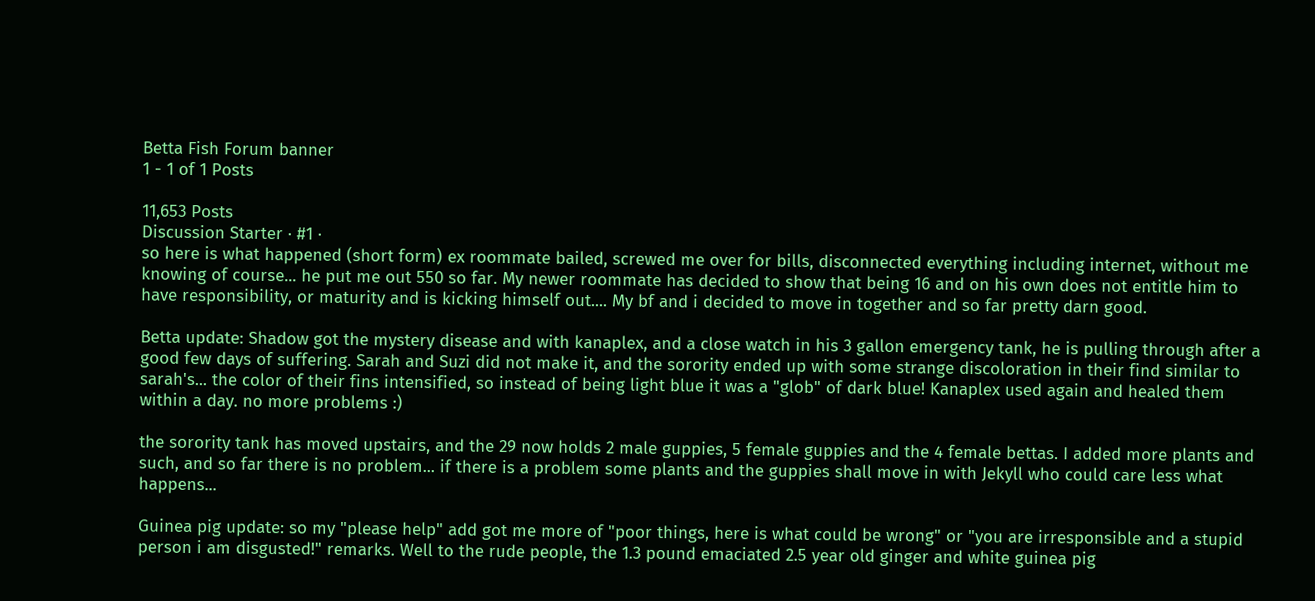Betta Fish Forum banner
1 - 1 of 1 Posts

11,653 Posts
Discussion Starter · #1 ·
so here is what happened (short form) ex roommate bailed, screwed me over for bills, disconnected everything including internet, without me knowing of course... he put me out 550 so far. My newer roommate has decided to show that being 16 and on his own does not entitle him to have responsibility, or maturity and is kicking himself out.... My bf and i decided to move in together and so far pretty darn good.

Betta update: Shadow got the mystery disease and with kanaplex, and a close watch in his 3 gallon emergency tank, he is pulling through after a good few days of suffering. Sarah and Suzi did not make it, and the sorority ended up with some strange discoloration in their find similar to sarah's... the color of their fins intensified, so instead of being light blue it was a "glob" of dark blue! Kanaplex used again and healed them within a day. no more problems :)

the sorority tank has moved upstairs, and the 29 now holds 2 male guppies, 5 female guppies and the 4 female bettas. I added more plants and such, and so far there is no problem... if there is a problem some plants and the guppies shall move in with Jekyll who could care less what happens...

Guinea pig update: so my "please help" add got me more of "poor things, here is what could be wrong" or "you are irresponsible and a stupid person i am disgusted!" remarks. Well to the rude people, the 1.3 pound emaciated 2.5 year old ginger and white guinea pig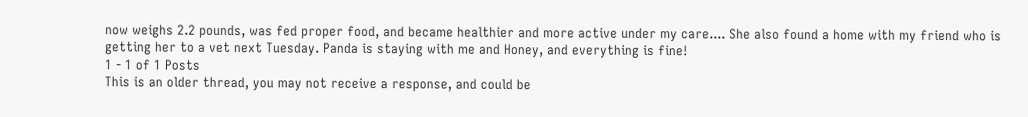now weighs 2.2 pounds, was fed proper food, and became healthier and more active under my care.... She also found a home with my friend who is getting her to a vet next Tuesday. Panda is staying with me and Honey, and everything is fine!
1 - 1 of 1 Posts
This is an older thread, you may not receive a response, and could be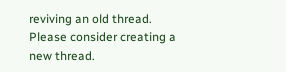reviving an old thread. Please consider creating a new thread.